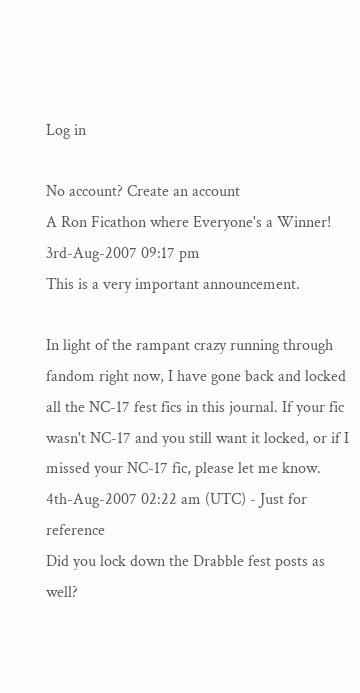Log in

No account? Create an account
A Ron Ficathon where Everyone's a Winner!
3rd-Aug-2007 09:17 pm
This is a very important announcement.

In light of the rampant crazy running through fandom right now, I have gone back and locked all the NC-17 fest fics in this journal. If your fic wasn't NC-17 and you still want it locked, or if I missed your NC-17 fic, please let me know.
4th-Aug-2007 02:22 am (UTC) - Just for reference
Did you lock down the Drabble fest posts as well?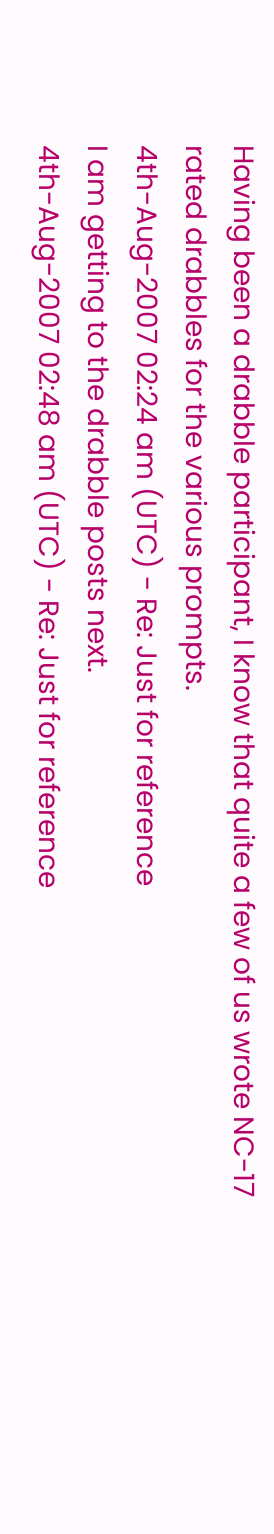Having been a drabble participant, I know that quite a few of us wrote NC-17 rated drabbles for the various prompts.
4th-Aug-2007 02:24 am (UTC) - Re: Just for reference
I am getting to the drabble posts next.
4th-Aug-2007 02:48 am (UTC) - Re: Just for reference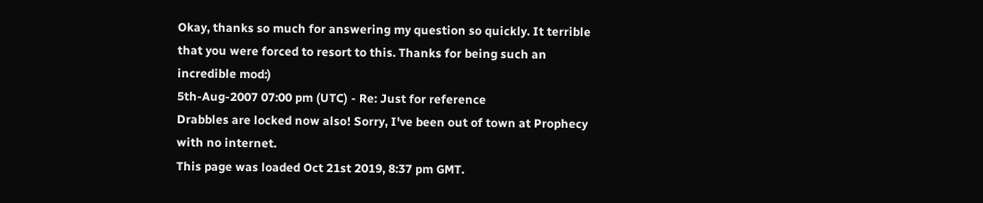Okay, thanks so much for answering my question so quickly. It terrible that you were forced to resort to this. Thanks for being such an incredible mod:)
5th-Aug-2007 07:00 pm (UTC) - Re: Just for reference
Drabbles are locked now also! Sorry, I've been out of town at Prophecy with no internet.
This page was loaded Oct 21st 2019, 8:37 pm GMT.